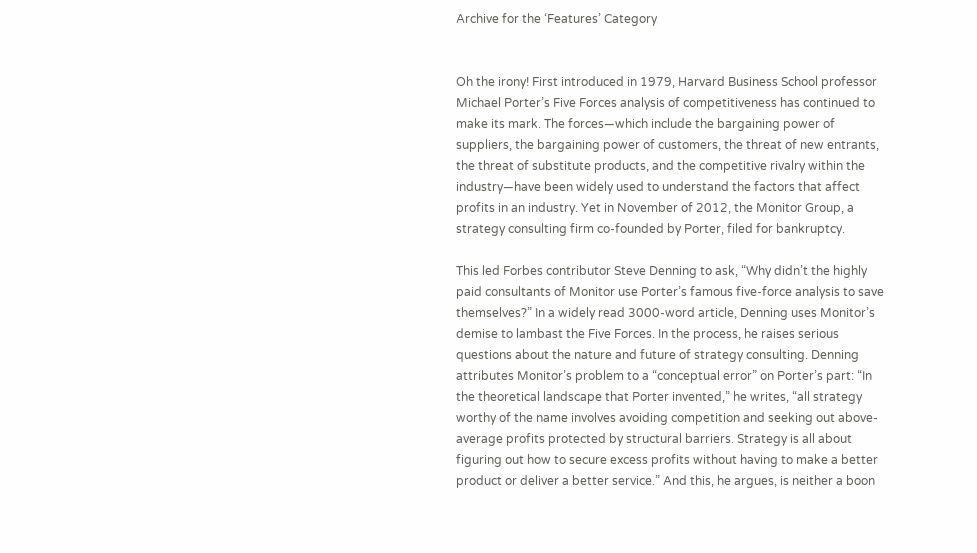Archive for the ‘Features’ Category


Oh the irony! First introduced in 1979, Harvard Business School professor Michael Porter’s Five Forces analysis of competitiveness has continued to make its mark. The forces—which include the bargaining power of suppliers, the bargaining power of customers, the threat of new entrants, the threat of substitute products, and the competitive rivalry within the industry—have been widely used to understand the factors that affect profits in an industry. Yet in November of 2012, the Monitor Group, a strategy consulting firm co-founded by Porter, filed for bankruptcy.

This led Forbes contributor Steve Denning to ask, “Why didn’t the highly paid consultants of Monitor use Porter’s famous five-force analysis to save themselves?” In a widely read 3000-word article, Denning uses Monitor’s demise to lambast the Five Forces. In the process, he raises serious questions about the nature and future of strategy consulting. Denning attributes Monitor’s problem to a “conceptual error” on Porter’s part: “In the theoretical landscape that Porter invented,” he writes, “all strategy worthy of the name involves avoiding competition and seeking out above-average profits protected by structural barriers. Strategy is all about figuring out how to secure excess profits without having to make a better product or deliver a better service.” And this, he argues, is neither a boon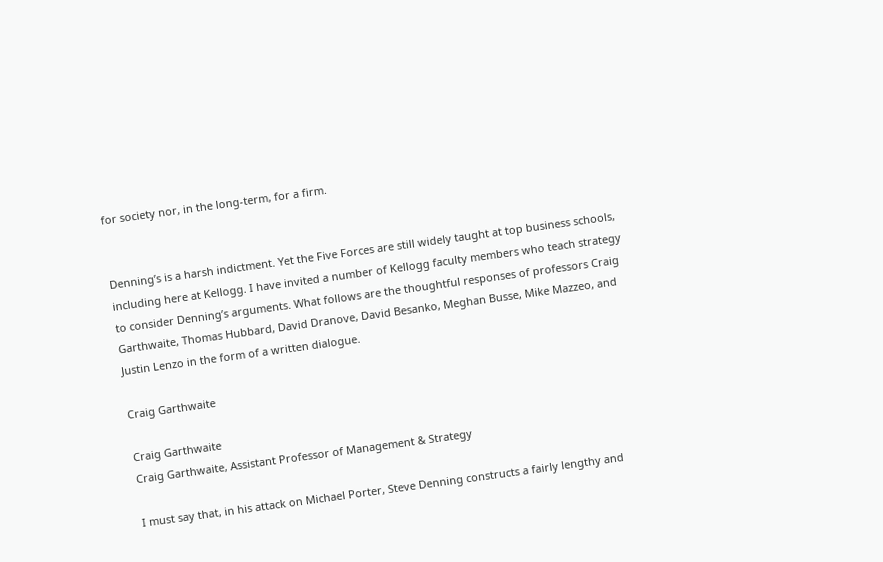for society nor, in the long-term, for a firm.


Denning’s is a harsh indictment. Yet the Five Forces are still widely taught at top business schools, including here at Kellogg. I have invited a number of Kellogg faculty members who teach strategy to consider Denning’s arguments. What follows are the thoughtful responses of professors Craig Garthwaite, Thomas Hubbard, David Dranove, David Besanko, Meghan Busse, Mike Mazzeo, and Justin Lenzo in the form of a written dialogue.

Craig Garthwaite

Craig Garthwaite
Craig Garthwaite, Assistant Professor of Management & Strategy

I must say that, in his attack on Michael Porter, Steve Denning constructs a fairly lengthy and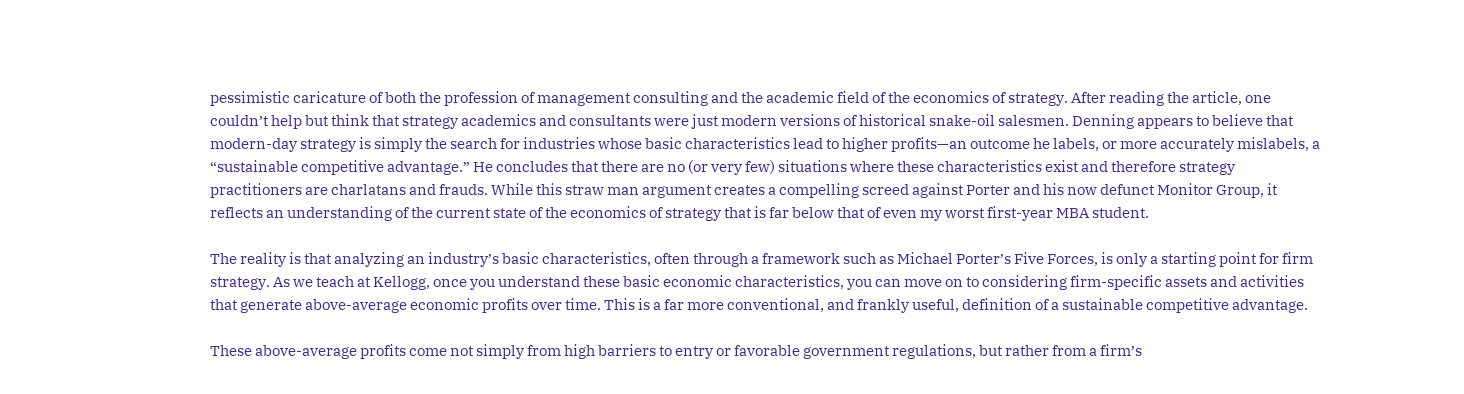pessimistic caricature of both the profession of management consulting and the academic field of the economics of strategy. After reading the article, one couldn’t help but think that strategy academics and consultants were just modern versions of historical snake-oil salesmen. Denning appears to believe that modern-day strategy is simply the search for industries whose basic characteristics lead to higher profits—an outcome he labels, or more accurately mislabels, a “sustainable competitive advantage.” He concludes that there are no (or very few) situations where these characteristics exist and therefore strategy practitioners are charlatans and frauds. While this straw man argument creates a compelling screed against Porter and his now defunct Monitor Group, it reflects an understanding of the current state of the economics of strategy that is far below that of even my worst first-year MBA student.

The reality is that analyzing an industry’s basic characteristics, often through a framework such as Michael Porter’s Five Forces, is only a starting point for firm strategy. As we teach at Kellogg, once you understand these basic economic characteristics, you can move on to considering firm-specific assets and activities that generate above-average economic profits over time. This is a far more conventional, and frankly useful, definition of a sustainable competitive advantage.

These above-average profits come not simply from high barriers to entry or favorable government regulations, but rather from a firm’s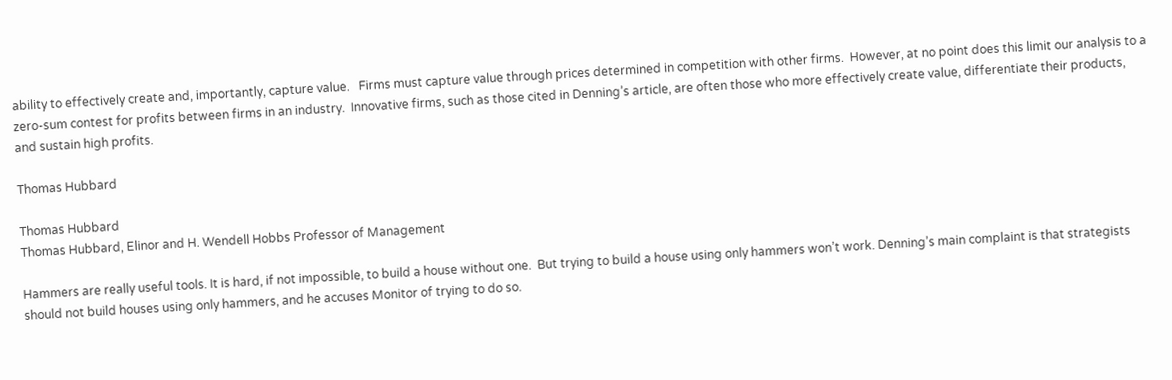ability to effectively create and, importantly, capture value.   Firms must capture value through prices determined in competition with other firms.  However, at no point does this limit our analysis to a zero-sum contest for profits between firms in an industry.  Innovative firms, such as those cited in Denning’s article, are often those who more effectively create value, differentiate their products, and sustain high profits.

Thomas Hubbard

Thomas Hubbard
Thomas Hubbard, Elinor and H. Wendell Hobbs Professor of Management

Hammers are really useful tools. It is hard, if not impossible, to build a house without one.  But trying to build a house using only hammers won’t work. Denning’s main complaint is that strategists should not build houses using only hammers, and he accuses Monitor of trying to do so.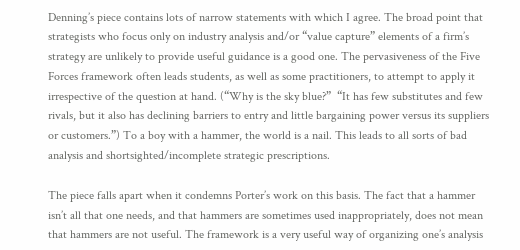Denning’s piece contains lots of narrow statements with which I agree. The broad point that strategists who focus only on industry analysis and/or “value capture” elements of a firm’s strategy are unlikely to provide useful guidance is a good one. The pervasiveness of the Five Forces framework often leads students, as well as some practitioners, to attempt to apply it irrespective of the question at hand. (“Why is the sky blue?”  “It has few substitutes and few rivals, but it also has declining barriers to entry and little bargaining power versus its suppliers or customers.”) To a boy with a hammer, the world is a nail. This leads to all sorts of bad analysis and shortsighted/incomplete strategic prescriptions.

The piece falls apart when it condemns Porter’s work on this basis. The fact that a hammer isn’t all that one needs, and that hammers are sometimes used inappropriately, does not mean that hammers are not useful. The framework is a very useful way of organizing one’s analysis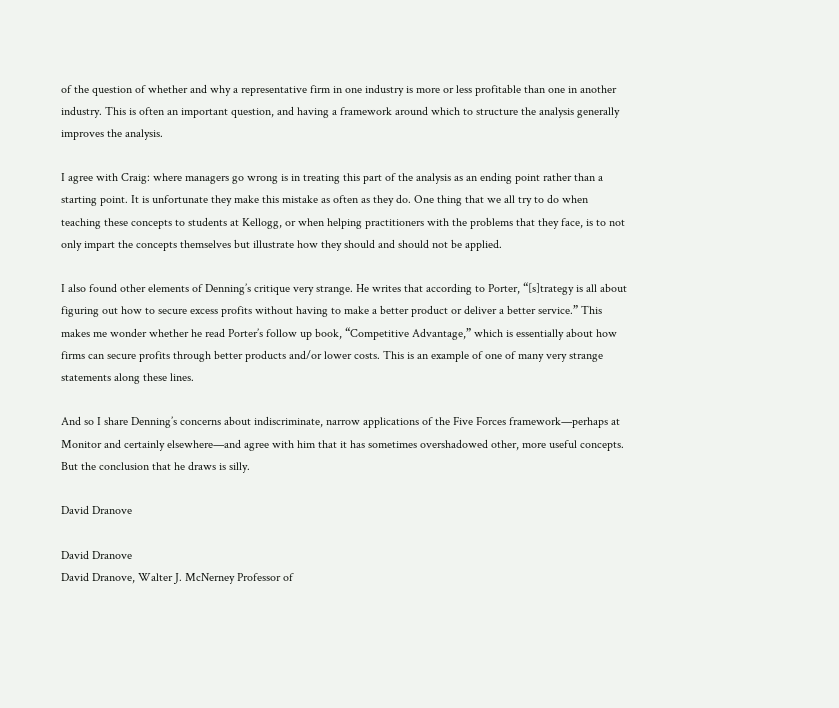of the question of whether and why a representative firm in one industry is more or less profitable than one in another industry. This is often an important question, and having a framework around which to structure the analysis generally improves the analysis.

I agree with Craig: where managers go wrong is in treating this part of the analysis as an ending point rather than a starting point. It is unfortunate they make this mistake as often as they do. One thing that we all try to do when teaching these concepts to students at Kellogg, or when helping practitioners with the problems that they face, is to not only impart the concepts themselves but illustrate how they should and should not be applied.

I also found other elements of Denning’s critique very strange. He writes that according to Porter, “[s]trategy is all about figuring out how to secure excess profits without having to make a better product or deliver a better service.” This makes me wonder whether he read Porter’s follow up book, “Competitive Advantage,” which is essentially about how firms can secure profits through better products and/or lower costs. This is an example of one of many very strange statements along these lines.

And so I share Denning’s concerns about indiscriminate, narrow applications of the Five Forces framework—perhaps at Monitor and certainly elsewhere—and agree with him that it has sometimes overshadowed other, more useful concepts. But the conclusion that he draws is silly.

David Dranove

David Dranove
David Dranove, Walter J. McNerney Professor of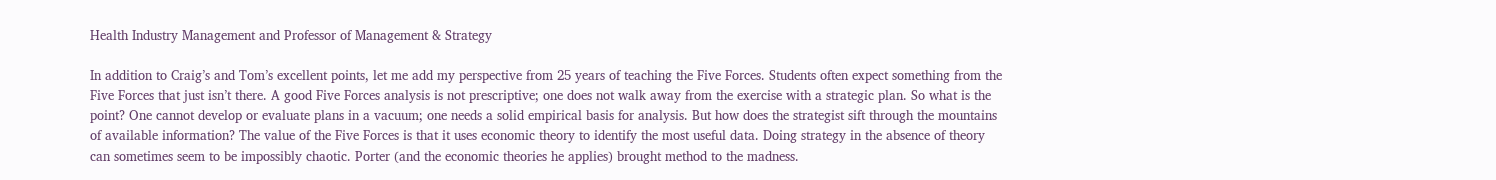Health Industry Management and Professor of Management & Strategy

In addition to Craig’s and Tom’s excellent points, let me add my perspective from 25 years of teaching the Five Forces. Students often expect something from the Five Forces that just isn’t there. A good Five Forces analysis is not prescriptive; one does not walk away from the exercise with a strategic plan. So what is the point? One cannot develop or evaluate plans in a vacuum; one needs a solid empirical basis for analysis. But how does the strategist sift through the mountains of available information? The value of the Five Forces is that it uses economic theory to identify the most useful data. Doing strategy in the absence of theory can sometimes seem to be impossibly chaotic. Porter (and the economic theories he applies) brought method to the madness.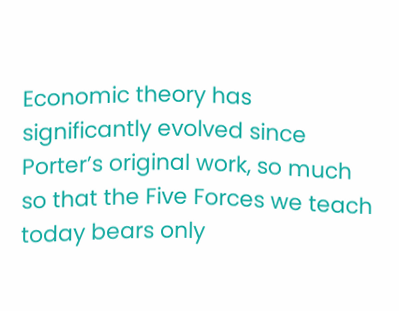Economic theory has significantly evolved since Porter’s original work, so much so that the Five Forces we teach today bears only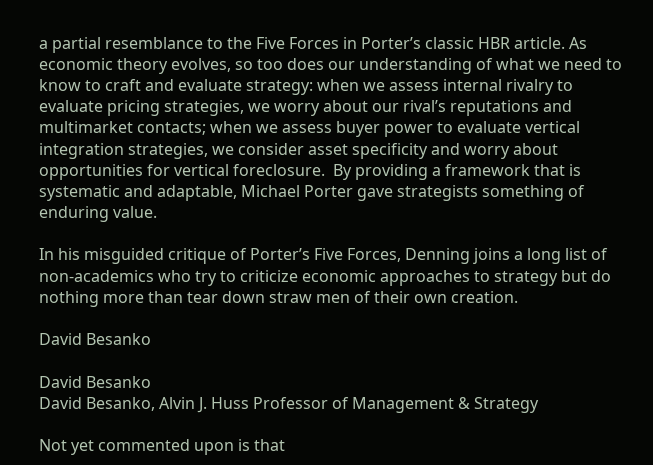a partial resemblance to the Five Forces in Porter’s classic HBR article. As economic theory evolves, so too does our understanding of what we need to know to craft and evaluate strategy: when we assess internal rivalry to evaluate pricing strategies, we worry about our rival’s reputations and multimarket contacts; when we assess buyer power to evaluate vertical integration strategies, we consider asset specificity and worry about opportunities for vertical foreclosure.  By providing a framework that is systematic and adaptable, Michael Porter gave strategists something of enduring value.

In his misguided critique of Porter’s Five Forces, Denning joins a long list of non-academics who try to criticize economic approaches to strategy but do nothing more than tear down straw men of their own creation.

David Besanko

David Besanko
David Besanko, Alvin J. Huss Professor of Management & Strategy

Not yet commented upon is that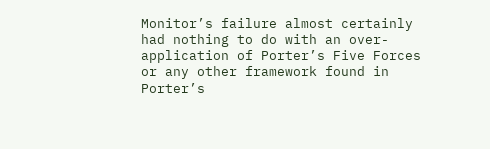Monitor’s failure almost certainly had nothing to do with an over-application of Porter’s Five Forces or any other framework found in Porter’s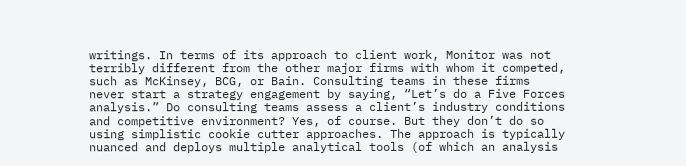writings. In terms of its approach to client work, Monitor was not terribly different from the other major firms with whom it competed, such as McKinsey, BCG, or Bain. Consulting teams in these firms never start a strategy engagement by saying, “Let’s do a Five Forces analysis.” Do consulting teams assess a client’s industry conditions and competitive environment? Yes, of course. But they don’t do so using simplistic cookie cutter approaches. The approach is typically nuanced and deploys multiple analytical tools (of which an analysis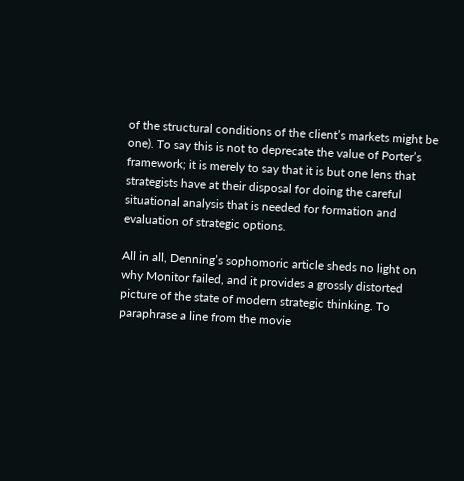of the structural conditions of the client’s markets might be one). To say this is not to deprecate the value of Porter’s framework; it is merely to say that it is but one lens that strategists have at their disposal for doing the careful situational analysis that is needed for formation and evaluation of strategic options.

All in all, Denning’s sophomoric article sheds no light on why Monitor failed, and it provides a grossly distorted picture of the state of modern strategic thinking. To paraphrase a line from the movie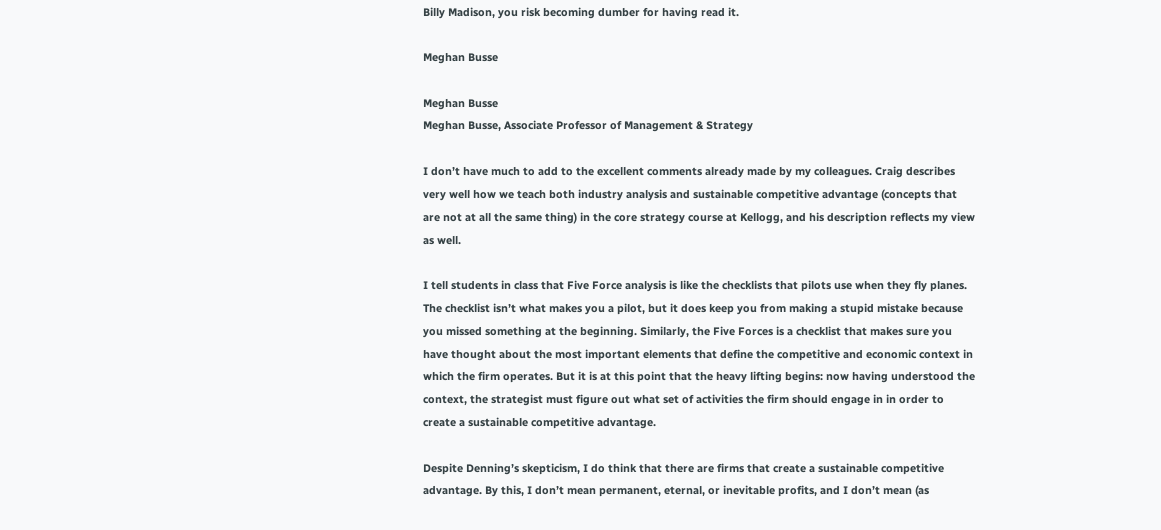Billy Madison, you risk becoming dumber for having read it.

Meghan Busse

Meghan Busse
Meghan Busse, Associate Professor of Management & Strategy

I don’t have much to add to the excellent comments already made by my colleagues. Craig describes very well how we teach both industry analysis and sustainable competitive advantage (concepts that are not at all the same thing) in the core strategy course at Kellogg, and his description reflects my view as well.

I tell students in class that Five Force analysis is like the checklists that pilots use when they fly planes. The checklist isn’t what makes you a pilot, but it does keep you from making a stupid mistake because you missed something at the beginning. Similarly, the Five Forces is a checklist that makes sure you have thought about the most important elements that define the competitive and economic context in which the firm operates. But it is at this point that the heavy lifting begins: now having understood the context, the strategist must figure out what set of activities the firm should engage in in order to create a sustainable competitive advantage.

Despite Denning’s skepticism, I do think that there are firms that create a sustainable competitive advantage. By this, I don’t mean permanent, eternal, or inevitable profits, and I don’t mean (as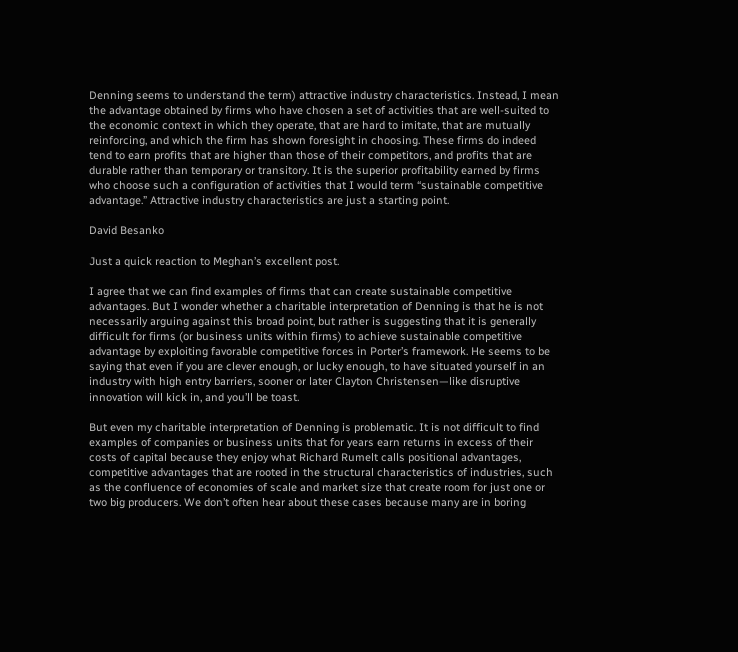Denning seems to understand the term) attractive industry characteristics. Instead, I mean the advantage obtained by firms who have chosen a set of activities that are well-suited to the economic context in which they operate, that are hard to imitate, that are mutually reinforcing, and which the firm has shown foresight in choosing. These firms do indeed tend to earn profits that are higher than those of their competitors, and profits that are durable rather than temporary or transitory. It is the superior profitability earned by firms who choose such a configuration of activities that I would term “sustainable competitive advantage.” Attractive industry characteristics are just a starting point.

David Besanko

Just a quick reaction to Meghan’s excellent post.

I agree that we can find examples of firms that can create sustainable competitive advantages. But I wonder whether a charitable interpretation of Denning is that he is not necessarily arguing against this broad point, but rather is suggesting that it is generally difficult for firms (or business units within firms) to achieve sustainable competitive advantage by exploiting favorable competitive forces in Porter’s framework. He seems to be saying that even if you are clever enough, or lucky enough, to have situated yourself in an industry with high entry barriers, sooner or later Clayton Christensen—like disruptive innovation will kick in, and you’ll be toast.

But even my charitable interpretation of Denning is problematic. It is not difficult to find examples of companies or business units that for years earn returns in excess of their costs of capital because they enjoy what Richard Rumelt calls positional advantages, competitive advantages that are rooted in the structural characteristics of industries, such as the confluence of economies of scale and market size that create room for just one or two big producers. We don’t often hear about these cases because many are in boring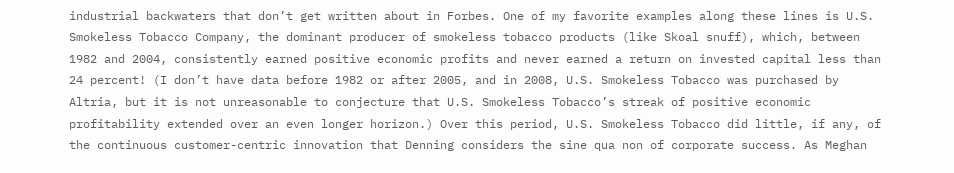industrial backwaters that don’t get written about in Forbes. One of my favorite examples along these lines is U.S. Smokeless Tobacco Company, the dominant producer of smokeless tobacco products (like Skoal snuff), which, between 1982 and 2004, consistently earned positive economic profits and never earned a return on invested capital less than 24 percent! (I don’t have data before 1982 or after 2005, and in 2008, U.S. Smokeless Tobacco was purchased by Altria, but it is not unreasonable to conjecture that U.S. Smokeless Tobacco’s streak of positive economic profitability extended over an even longer horizon.) Over this period, U.S. Smokeless Tobacco did little, if any, of the continuous customer-centric innovation that Denning considers the sine qua non of corporate success. As Meghan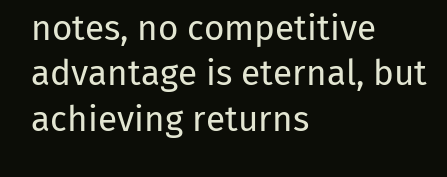notes, no competitive advantage is eternal, but achieving returns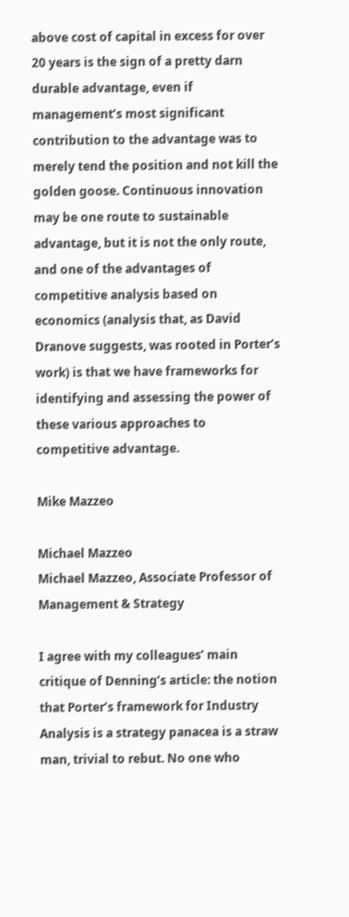above cost of capital in excess for over 20 years is the sign of a pretty darn durable advantage, even if management’s most significant contribution to the advantage was to merely tend the position and not kill the golden goose. Continuous innovation may be one route to sustainable advantage, but it is not the only route, and one of the advantages of competitive analysis based on economics (analysis that, as David Dranove suggests, was rooted in Porter’s work) is that we have frameworks for identifying and assessing the power of these various approaches to competitive advantage.

Mike Mazzeo

Michael Mazzeo
Michael Mazzeo, Associate Professor of Management & Strategy

I agree with my colleagues’ main critique of Denning’s article: the notion that Porter’s framework for Industry Analysis is a strategy panacea is a straw man, trivial to rebut. No one who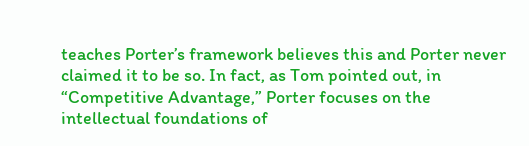teaches Porter’s framework believes this and Porter never claimed it to be so. In fact, as Tom pointed out, in “Competitive Advantage,” Porter focuses on the intellectual foundations of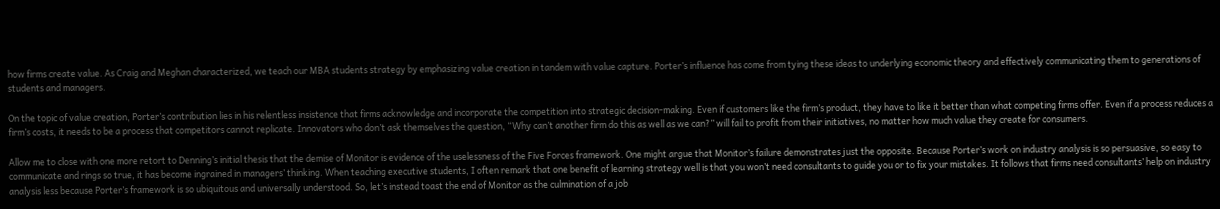how firms create value. As Craig and Meghan characterized, we teach our MBA students strategy by emphasizing value creation in tandem with value capture. Porter’s influence has come from tying these ideas to underlying economic theory and effectively communicating them to generations of students and managers.

On the topic of value creation, Porter’s contribution lies in his relentless insistence that firms acknowledge and incorporate the competition into strategic decision-making. Even if customers like the firm’s product, they have to like it better than what competing firms offer. Even if a process reduces a firm’s costs, it needs to be a process that competitors cannot replicate. Innovators who don’t ask themselves the question, “Why can’t another firm do this as well as we can?” will fail to profit from their initiatives, no matter how much value they create for consumers.

Allow me to close with one more retort to Denning’s initial thesis that the demise of Monitor is evidence of the uselessness of the Five Forces framework. One might argue that Monitor’s failure demonstrates just the opposite. Because Porter’s work on industry analysis is so persuasive, so easy to communicate and rings so true, it has become ingrained in managers’ thinking. When teaching executive students, I often remark that one benefit of learning strategy well is that you won’t need consultants to guide you or to fix your mistakes. It follows that firms need consultants’ help on industry analysis less because Porter’s framework is so ubiquitous and universally understood. So, let’s instead toast the end of Monitor as the culmination of a job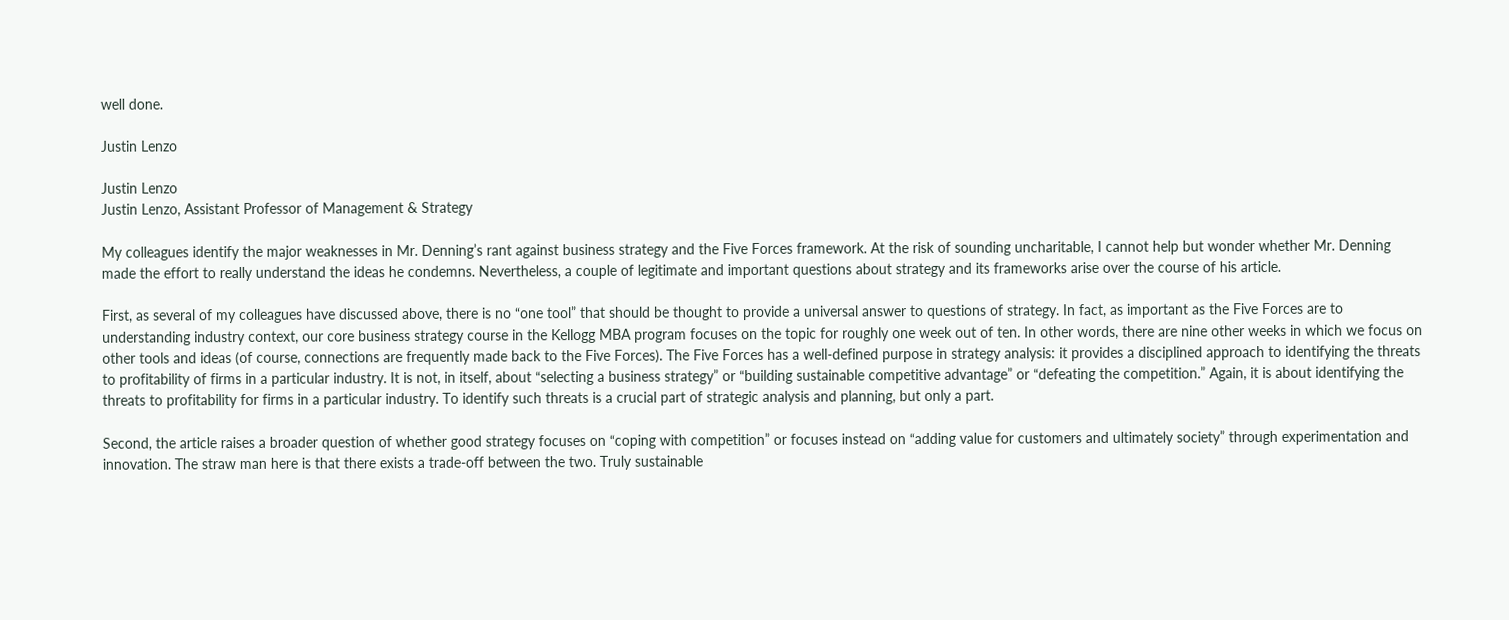well done.

Justin Lenzo

Justin Lenzo
Justin Lenzo, Assistant Professor of Management & Strategy

My colleagues identify the major weaknesses in Mr. Denning’s rant against business strategy and the Five Forces framework. At the risk of sounding uncharitable, I cannot help but wonder whether Mr. Denning made the effort to really understand the ideas he condemns. Nevertheless, a couple of legitimate and important questions about strategy and its frameworks arise over the course of his article.

First, as several of my colleagues have discussed above, there is no “one tool” that should be thought to provide a universal answer to questions of strategy. In fact, as important as the Five Forces are to understanding industry context, our core business strategy course in the Kellogg MBA program focuses on the topic for roughly one week out of ten. In other words, there are nine other weeks in which we focus on other tools and ideas (of course, connections are frequently made back to the Five Forces). The Five Forces has a well-defined purpose in strategy analysis: it provides a disciplined approach to identifying the threats to profitability of firms in a particular industry. It is not, in itself, about “selecting a business strategy” or “building sustainable competitive advantage” or “defeating the competition.” Again, it is about identifying the threats to profitability for firms in a particular industry. To identify such threats is a crucial part of strategic analysis and planning, but only a part.

Second, the article raises a broader question of whether good strategy focuses on “coping with competition” or focuses instead on “adding value for customers and ultimately society” through experimentation and innovation. The straw man here is that there exists a trade-off between the two. Truly sustainable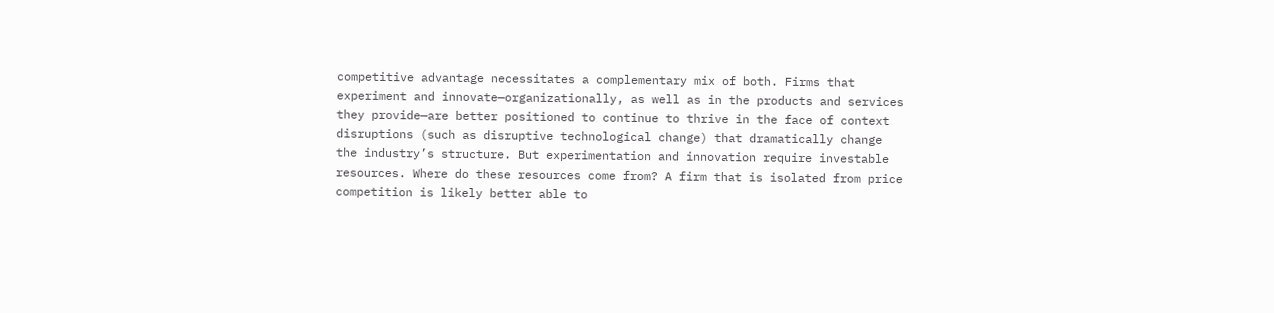competitive advantage necessitates a complementary mix of both. Firms that experiment and innovate—organizationally, as well as in the products and services they provide—are better positioned to continue to thrive in the face of context disruptions (such as disruptive technological change) that dramatically change the industry’s structure. But experimentation and innovation require investable resources. Where do these resources come from? A firm that is isolated from price competition is likely better able to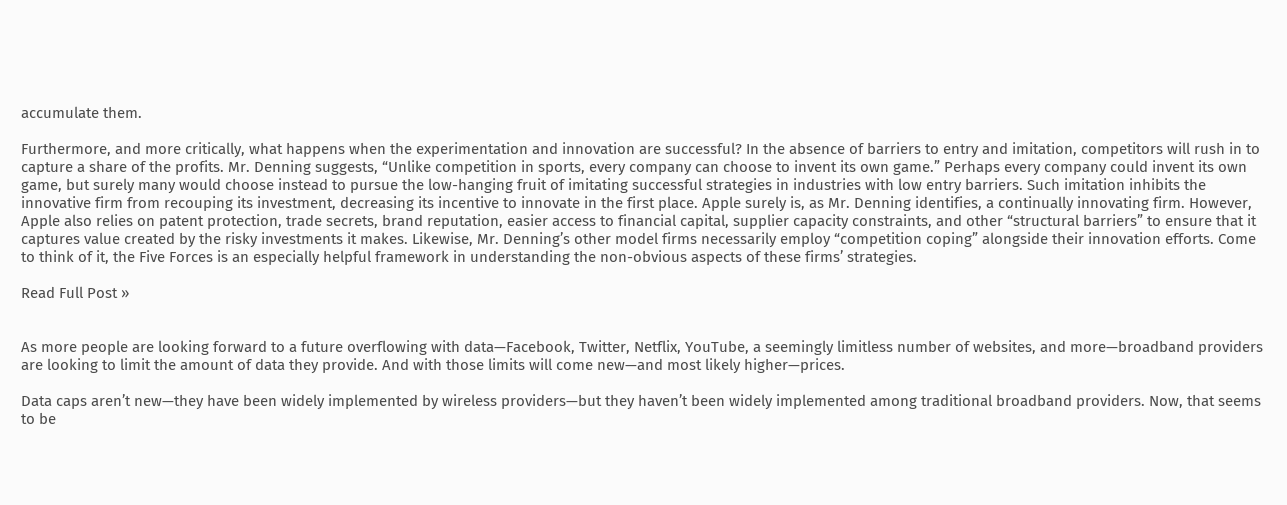accumulate them.

Furthermore, and more critically, what happens when the experimentation and innovation are successful? In the absence of barriers to entry and imitation, competitors will rush in to capture a share of the profits. Mr. Denning suggests, “Unlike competition in sports, every company can choose to invent its own game.” Perhaps every company could invent its own game, but surely many would choose instead to pursue the low-hanging fruit of imitating successful strategies in industries with low entry barriers. Such imitation inhibits the innovative firm from recouping its investment, decreasing its incentive to innovate in the first place. Apple surely is, as Mr. Denning identifies, a continually innovating firm. However, Apple also relies on patent protection, trade secrets, brand reputation, easier access to financial capital, supplier capacity constraints, and other “structural barriers” to ensure that it captures value created by the risky investments it makes. Likewise, Mr. Denning’s other model firms necessarily employ “competition coping” alongside their innovation efforts. Come to think of it, the Five Forces is an especially helpful framework in understanding the non-obvious aspects of these firms’ strategies.

Read Full Post »


As more people are looking forward to a future overflowing with data—Facebook, Twitter, Netflix, YouTube, a seemingly limitless number of websites, and more—broadband providers are looking to limit the amount of data they provide. And with those limits will come new—and most likely higher—prices.

Data caps aren’t new—they have been widely implemented by wireless providers—but they haven’t been widely implemented among traditional broadband providers. Now, that seems to be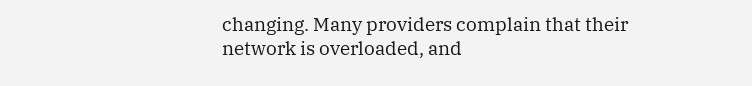changing. Many providers complain that their network is overloaded, and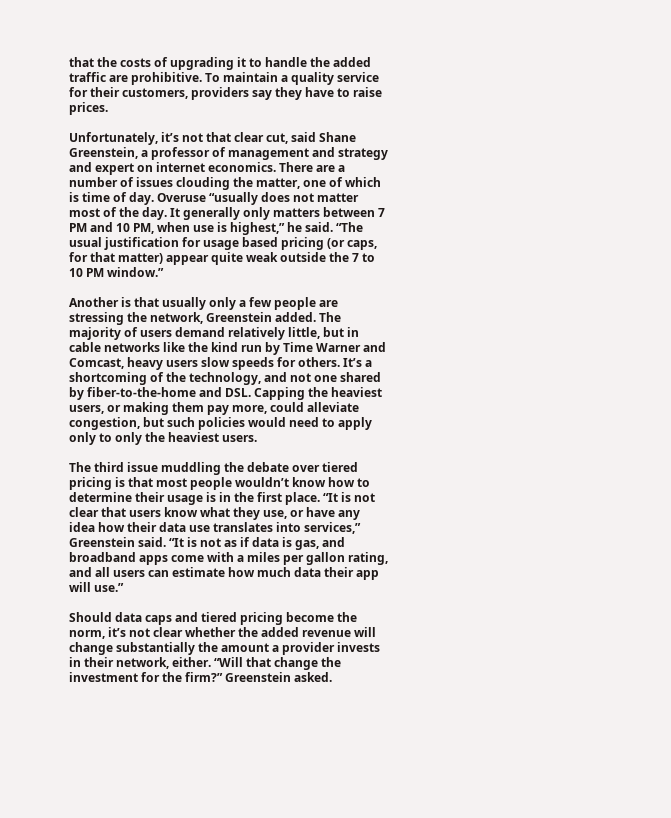that the costs of upgrading it to handle the added traffic are prohibitive. To maintain a quality service for their customers, providers say they have to raise prices.

Unfortunately, it’s not that clear cut, said Shane Greenstein, a professor of management and strategy and expert on internet economics. There are a number of issues clouding the matter, one of which is time of day. Overuse “usually does not matter most of the day. It generally only matters between 7 PM and 10 PM, when use is highest,” he said. “The usual justification for usage based pricing (or caps, for that matter) appear quite weak outside the 7 to 10 PM window.”

Another is that usually only a few people are stressing the network, Greenstein added. The majority of users demand relatively little, but in cable networks like the kind run by Time Warner and Comcast, heavy users slow speeds for others. It’s a shortcoming of the technology, and not one shared by fiber-to-the-home and DSL. Capping the heaviest users, or making them pay more, could alleviate congestion, but such policies would need to apply only to only the heaviest users.

The third issue muddling the debate over tiered pricing is that most people wouldn’t know how to determine their usage is in the first place. “It is not clear that users know what they use, or have any idea how their data use translates into services,” Greenstein said. “It is not as if data is gas, and broadband apps come with a miles per gallon rating, and all users can estimate how much data their app will use.”

Should data caps and tiered pricing become the norm, it’s not clear whether the added revenue will change substantially the amount a provider invests in their network, either. “Will that change the investment for the firm?” Greenstein asked.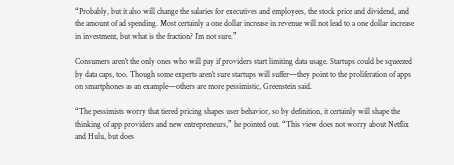“Probably, but it also will change the salaries for executives and employees, the stock price and dividend, and the amount of ad spending. Most certainly a one dollar increase in revenue will not lead to a one dollar increase in investment, but what is the fraction? I’m not sure.”

Consumers aren’t the only ones who will pay if providers start limiting data usage. Startups could be squeezed by data caps, too. Though some experts aren’t sure startups will suffer—they point to the proliferation of apps on smartphones as an example—others are more pessimistic, Greenstein said.

“The pessimists worry that tiered pricing shapes user behavior, so by definition, it certainly will shape the thinking of app providers and new entrepreneurs,” he pointed out. “This view does not worry about Netflix and Hulu, but does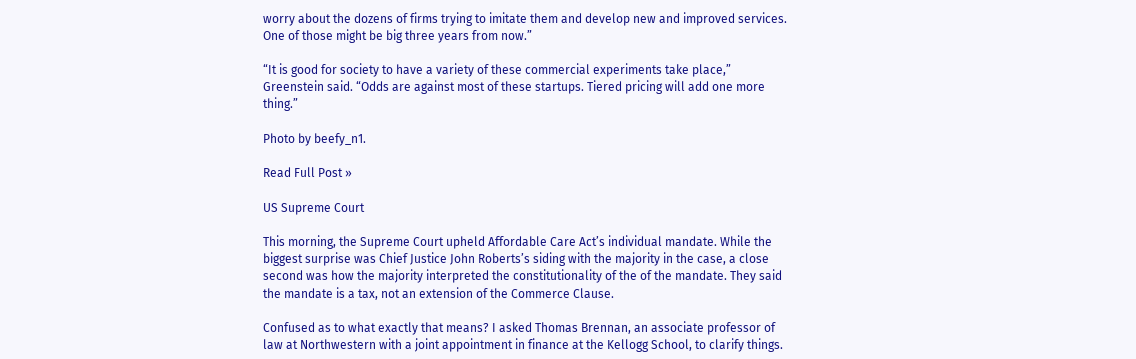worry about the dozens of firms trying to imitate them and develop new and improved services. One of those might be big three years from now.”

“It is good for society to have a variety of these commercial experiments take place,” Greenstein said. “Odds are against most of these startups. Tiered pricing will add one more thing.”

Photo by beefy_n1.

Read Full Post »

US Supreme Court

This morning, the Supreme Court upheld Affordable Care Act’s individual mandate. While the biggest surprise was Chief Justice John Roberts’s siding with the majority in the case, a close second was how the majority interpreted the constitutionality of the of the mandate. They said the mandate is a tax, not an extension of the Commerce Clause.

Confused as to what exactly that means? I asked Thomas Brennan, an associate professor of law at Northwestern with a joint appointment in finance at the Kellogg School, to clarify things.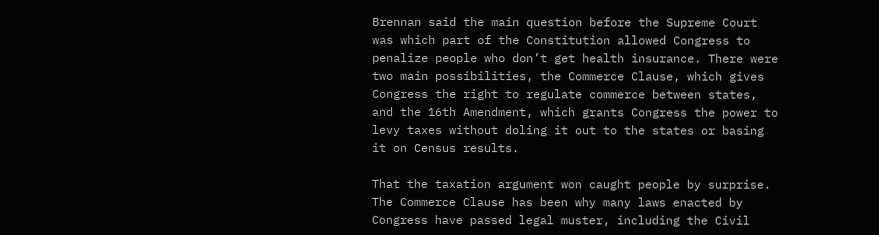Brennan said the main question before the Supreme Court was which part of the Constitution allowed Congress to penalize people who don’t get health insurance. There were two main possibilities, the Commerce Clause, which gives Congress the right to regulate commerce between states, and the 16th Amendment, which grants Congress the power to levy taxes without doling it out to the states or basing it on Census results.

That the taxation argument won caught people by surprise. The Commerce Clause has been why many laws enacted by Congress have passed legal muster, including the Civil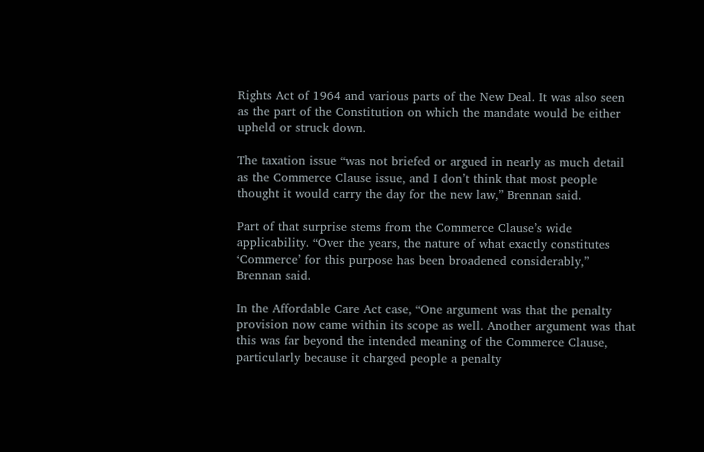Rights Act of 1964 and various parts of the New Deal. It was also seen as the part of the Constitution on which the mandate would be either upheld or struck down.

The taxation issue “was not briefed or argued in nearly as much detail as the Commerce Clause issue, and I don’t think that most people thought it would carry the day for the new law,” Brennan said.

Part of that surprise stems from the Commerce Clause’s wide applicability. “Over the years, the nature of what exactly constitutes ‘Commerce’ for this purpose has been broadened considerably,” Brennan said.

In the Affordable Care Act case, “One argument was that the penalty provision now came within its scope as well. Another argument was that this was far beyond the intended meaning of the Commerce Clause, particularly because it charged people a penalty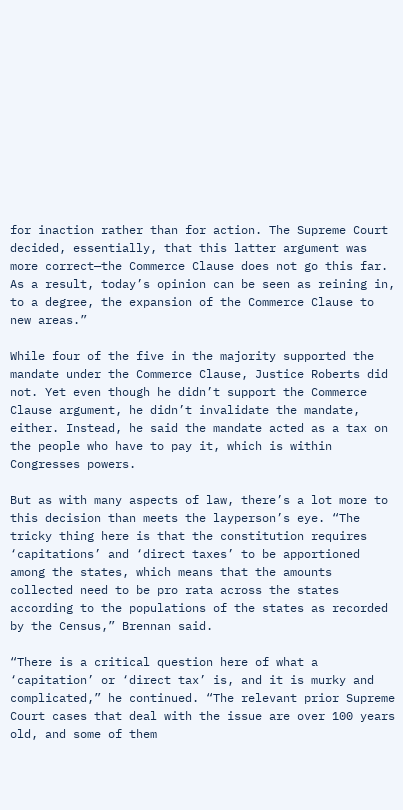for inaction rather than for action. The Supreme Court decided, essentially, that this latter argument was more correct—the Commerce Clause does not go this far. As a result, today’s opinion can be seen as reining in, to a degree, the expansion of the Commerce Clause to new areas.”

While four of the five in the majority supported the mandate under the Commerce Clause, Justice Roberts did not. Yet even though he didn’t support the Commerce Clause argument, he didn’t invalidate the mandate, either. Instead, he said the mandate acted as a tax on the people who have to pay it, which is within Congresses powers.

But as with many aspects of law, there’s a lot more to this decision than meets the layperson’s eye. “The tricky thing here is that the constitution requires ‘capitations’ and ‘direct taxes’ to be apportioned among the states, which means that the amounts collected need to be pro rata across the states according to the populations of the states as recorded by the Census,” Brennan said.

“There is a critical question here of what a ‘capitation’ or ‘direct tax’ is, and it is murky and complicated,” he continued. “The relevant prior Supreme Court cases that deal with the issue are over 100 years old, and some of them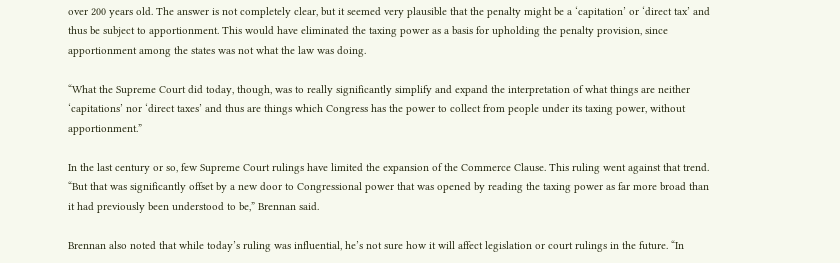over 200 years old. The answer is not completely clear, but it seemed very plausible that the penalty might be a ‘capitation’ or ‘direct tax’ and thus be subject to apportionment. This would have eliminated the taxing power as a basis for upholding the penalty provision, since apportionment among the states was not what the law was doing.

“What the Supreme Court did today, though, was to really significantly simplify and expand the interpretation of what things are neither ‘capitations’ nor ‘direct taxes’ and thus are things which Congress has the power to collect from people under its taxing power, without apportionment.”

In the last century or so, few Supreme Court rulings have limited the expansion of the Commerce Clause. This ruling went against that trend. “But that was significantly offset by a new door to Congressional power that was opened by reading the taxing power as far more broad than it had previously been understood to be,” Brennan said.

Brennan also noted that while today’s ruling was influential, he’s not sure how it will affect legislation or court rulings in the future. “In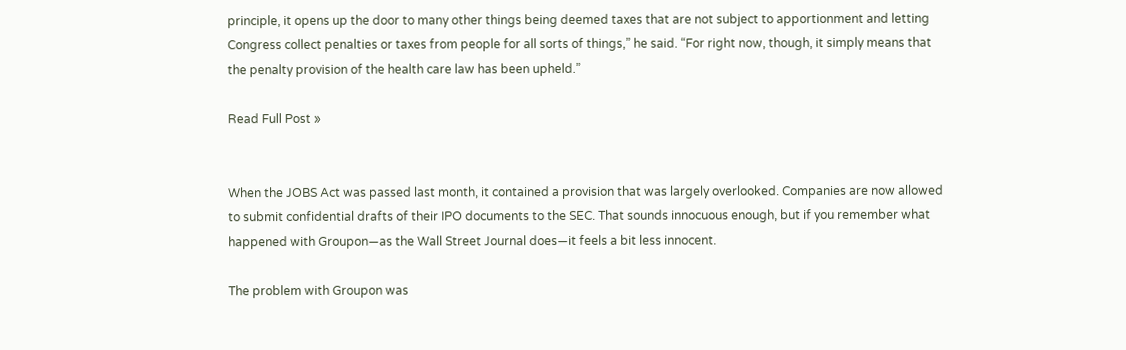principle, it opens up the door to many other things being deemed taxes that are not subject to apportionment and letting Congress collect penalties or taxes from people for all sorts of things,” he said. “For right now, though, it simply means that the penalty provision of the health care law has been upheld.”

Read Full Post »


When the JOBS Act was passed last month, it contained a provision that was largely overlooked. Companies are now allowed to submit confidential drafts of their IPO documents to the SEC. That sounds innocuous enough, but if you remember what happened with Groupon—as the Wall Street Journal does—it feels a bit less innocent.

The problem with Groupon was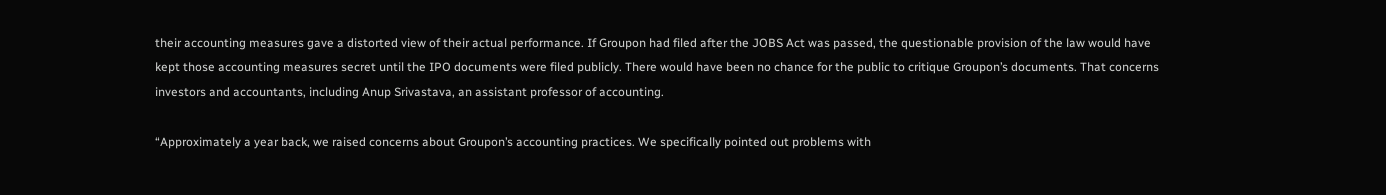their accounting measures gave a distorted view of their actual performance. If Groupon had filed after the JOBS Act was passed, the questionable provision of the law would have kept those accounting measures secret until the IPO documents were filed publicly. There would have been no chance for the public to critique Groupon’s documents. That concerns investors and accountants, including Anup Srivastava, an assistant professor of accounting.

“Approximately a year back, we raised concerns about Groupon’s accounting practices. We specifically pointed out problems with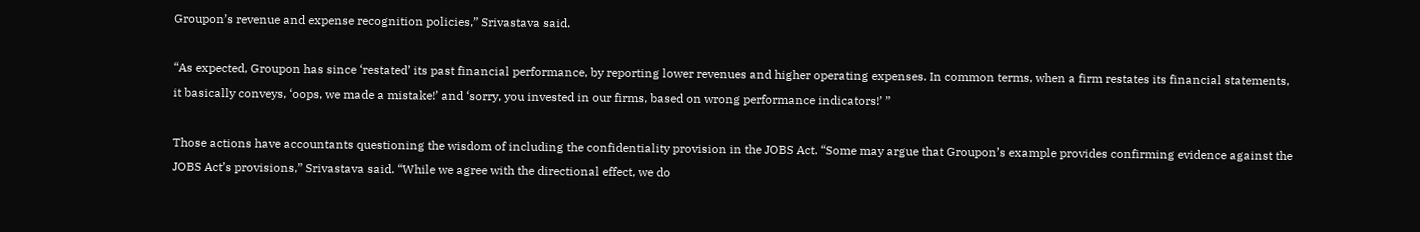Groupon’s revenue and expense recognition policies,” Srivastava said.

“As expected, Groupon has since ‘restated’ its past financial performance, by reporting lower revenues and higher operating expenses. In common terms, when a firm restates its financial statements, it basically conveys, ‘oops, we made a mistake!’ and ‘sorry, you invested in our firms, based on wrong performance indicators!’ ”

Those actions have accountants questioning the wisdom of including the confidentiality provision in the JOBS Act. “Some may argue that Groupon’s example provides confirming evidence against the JOBS Act’s provisions,” Srivastava said. “While we agree with the directional effect, we do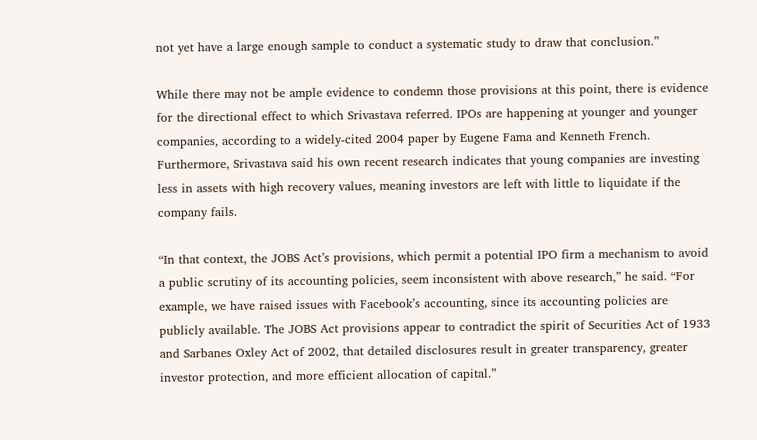not yet have a large enough sample to conduct a systematic study to draw that conclusion.”

While there may not be ample evidence to condemn those provisions at this point, there is evidence for the directional effect to which Srivastava referred. IPOs are happening at younger and younger companies, according to a widely-cited 2004 paper by Eugene Fama and Kenneth French. Furthermore, Srivastava said his own recent research indicates that young companies are investing less in assets with high recovery values, meaning investors are left with little to liquidate if the company fails.

“In that context, the JOBS Act’s provisions, which permit a potential IPO firm a mechanism to avoid a public scrutiny of its accounting policies, seem inconsistent with above research,” he said. “For example, we have raised issues with Facebook’s accounting, since its accounting policies are publicly available. The JOBS Act provisions appear to contradict the spirit of Securities Act of 1933 and Sarbanes Oxley Act of 2002, that detailed disclosures result in greater transparency, greater investor protection, and more efficient allocation of capital.”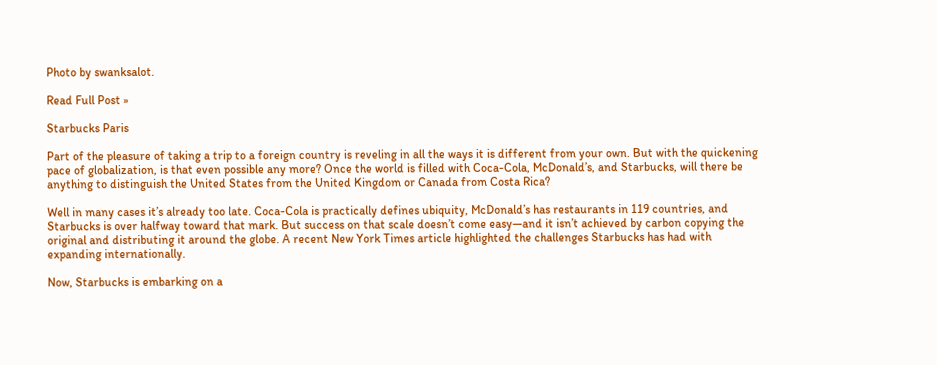Photo by swanksalot.

Read Full Post »

Starbucks Paris

Part of the pleasure of taking a trip to a foreign country is reveling in all the ways it is different from your own. But with the quickening pace of globalization, is that even possible any more? Once the world is filled with Coca-Cola, McDonald’s, and Starbucks, will there be anything to distinguish the United States from the United Kingdom or Canada from Costa Rica?

Well in many cases it’s already too late. Coca-Cola is practically defines ubiquity, McDonald’s has restaurants in 119 countries, and Starbucks is over halfway toward that mark. But success on that scale doesn’t come easy—and it isn’t achieved by carbon copying the original and distributing it around the globe. A recent New York Times article highlighted the challenges Starbucks has had with expanding internationally.

Now, Starbucks is embarking on a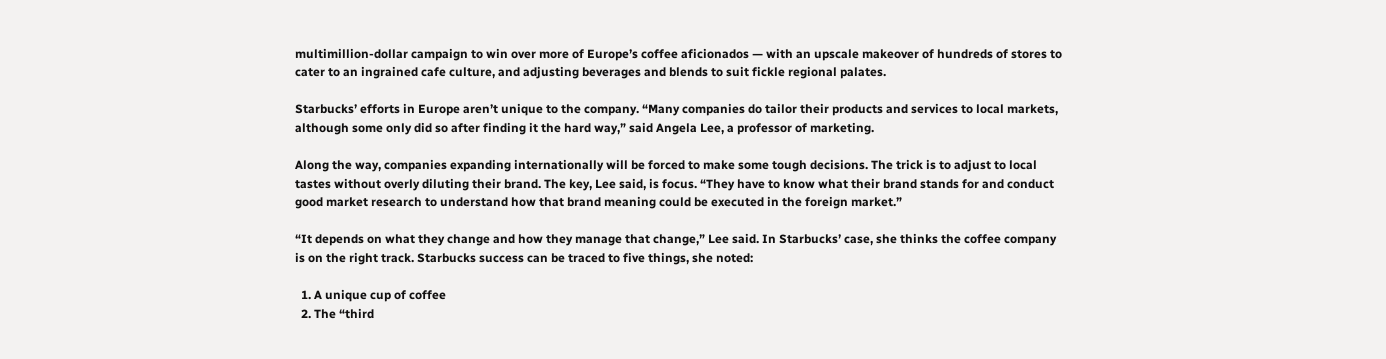multimillion-dollar campaign to win over more of Europe’s coffee aficionados — with an upscale makeover of hundreds of stores to cater to an ingrained cafe culture, and adjusting beverages and blends to suit fickle regional palates.

Starbucks’ efforts in Europe aren’t unique to the company. “Many companies do tailor their products and services to local markets, although some only did so after finding it the hard way,” said Angela Lee, a professor of marketing.

Along the way, companies expanding internationally will be forced to make some tough decisions. The trick is to adjust to local tastes without overly diluting their brand. The key, Lee said, is focus. “They have to know what their brand stands for and conduct good market research to understand how that brand meaning could be executed in the foreign market.”

“It depends on what they change and how they manage that change,” Lee said. In Starbucks’ case, she thinks the coffee company is on the right track. Starbucks success can be traced to five things, she noted:

  1. A unique cup of coffee
  2. The “third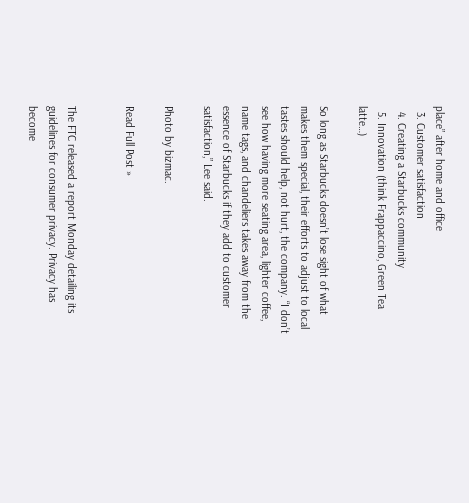place” after home and office
  3. Customer satisfaction
  4. Creating a Starbucks community
  5. Innovation (think Frappaccino, Green Tea latte…)

So long as Starbucks doesn’t lose sight of what makes them special, their efforts to adjust to local tastes should help, not hurt, the company. “I don’t see how having more seating area, lighter coffee, name tags, and chandeliers takes away from the essence of Starbucks if they add to customer satisfaction,” Lee said.

Photo by bizmac.

Read Full Post »


The FTC released a report Monday detailing its guidelines for consumer privacy. Privacy has become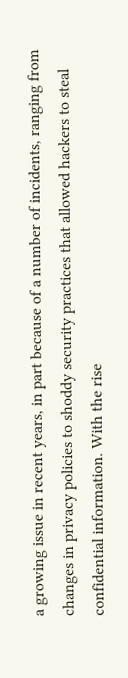a growing issue in recent years, in part because of a number of incidents, ranging from changes in privacy policies to shoddy security practices that allowed hackers to steal confidential information. With the rise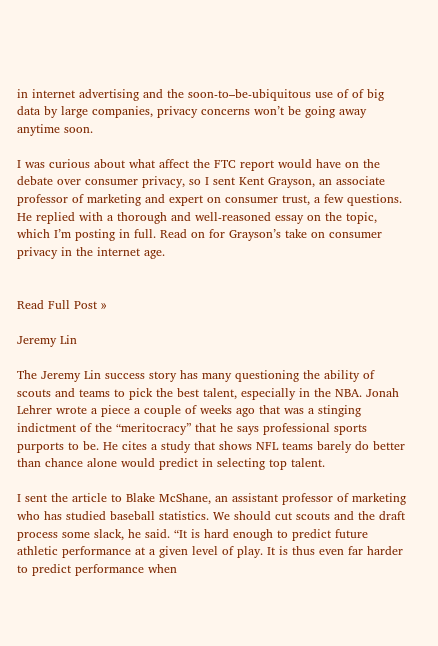in internet advertising and the soon-to–be-ubiquitous use of of big data by large companies, privacy concerns won’t be going away anytime soon.

I was curious about what affect the FTC report would have on the debate over consumer privacy, so I sent Kent Grayson, an associate professor of marketing and expert on consumer trust, a few questions. He replied with a thorough and well-reasoned essay on the topic, which I’m posting in full. Read on for Grayson’s take on consumer privacy in the internet age.


Read Full Post »

Jeremy Lin

The Jeremy Lin success story has many questioning the ability of scouts and teams to pick the best talent, especially in the NBA. Jonah Lehrer wrote a piece a couple of weeks ago that was a stinging indictment of the “meritocracy” that he says professional sports purports to be. He cites a study that shows NFL teams barely do better than chance alone would predict in selecting top talent.

I sent the article to Blake McShane, an assistant professor of marketing who has studied baseball statistics. We should cut scouts and the draft process some slack, he said. “It is hard enough to predict future athletic performance at a given level of play. It is thus even far harder to predict performance when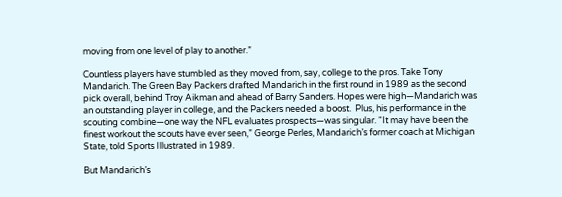moving from one level of play to another.”

Countless players have stumbled as they moved from, say, college to the pros. Take Tony Mandarich. The Green Bay Packers drafted Mandarich in the first round in 1989 as the second pick overall, behind Troy Aikman and ahead of Barry Sanders. Hopes were high—Mandarich was an outstanding player in college, and the Packers needed a boost.  Plus, his performance in the scouting combine—one way the NFL evaluates prospects—was singular. “It may have been the finest workout the scouts have ever seen,” George Perles, Mandarich’s former coach at Michigan State, told Sports Illustrated in 1989.

But Mandarich’s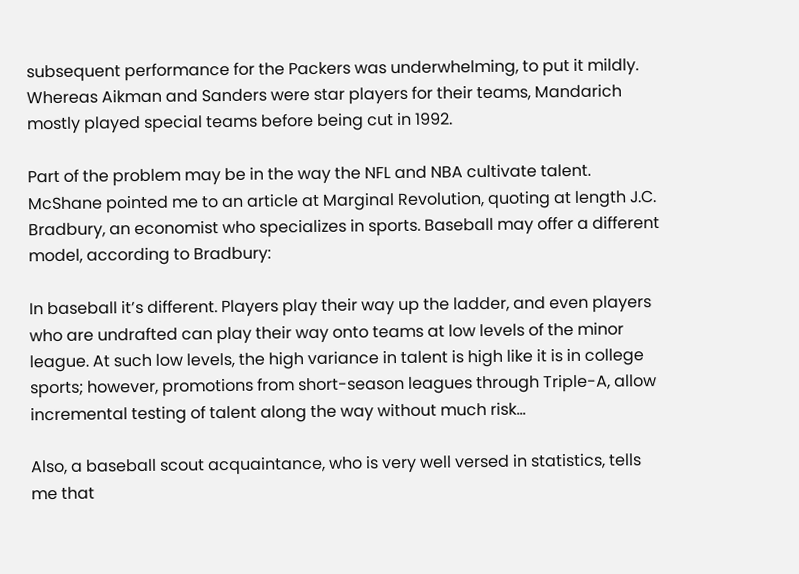subsequent performance for the Packers was underwhelming, to put it mildly. Whereas Aikman and Sanders were star players for their teams, Mandarich mostly played special teams before being cut in 1992.

Part of the problem may be in the way the NFL and NBA cultivate talent. McShane pointed me to an article at Marginal Revolution, quoting at length J.C. Bradbury, an economist who specializes in sports. Baseball may offer a different model, according to Bradbury:

In baseball it’s different. Players play their way up the ladder, and even players who are undrafted can play their way onto teams at low levels of the minor league. At such low levels, the high variance in talent is high like it is in college sports; however, promotions from short-season leagues through Triple-A, allow incremental testing of talent along the way without much risk…

Also, a baseball scout acquaintance, who is very well versed in statistics, tells me that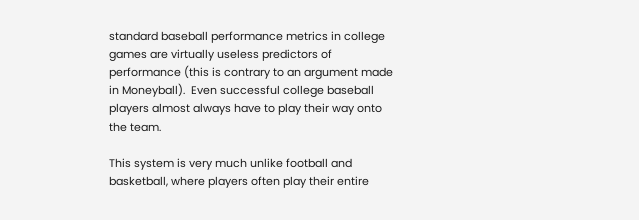standard baseball performance metrics in college games are virtually useless predictors of performance (this is contrary to an argument made in Moneyball).  Even successful college baseball players almost always have to play their way onto the team.

This system is very much unlike football and basketball, where players often play their entire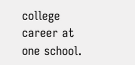college career at one school.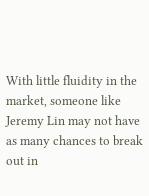With little fluidity in the market, someone like Jeremy Lin may not have as many chances to break out in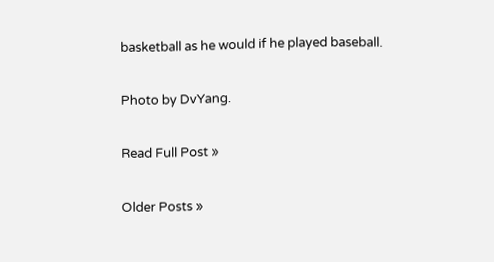basketball as he would if he played baseball.

Photo by DvYang.

Read Full Post »

Older Posts »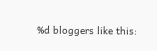%d bloggers like this: